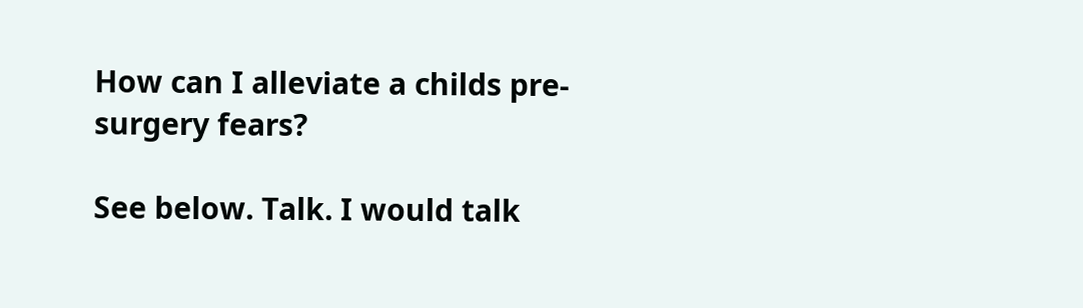How can I alleviate a childs pre-surgery fears?

See below. Talk. I would talk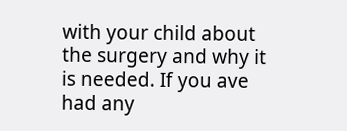with your child about the surgery and why it is needed. If you ave had any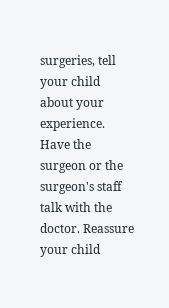surgeries, tell your child about your experience. Have the surgeon or the surgeon's staff talk with the doctor. Reassure your child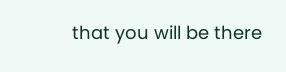that you will be there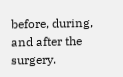before, during, and after the surgery.